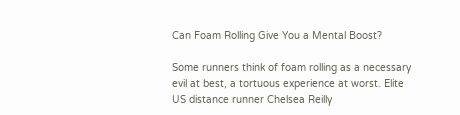Can Foam Rolling Give You a Mental Boost?

Some runners think of foam rolling as a necessary evil at best, a tortuous experience at worst. Elite US distance runner Chelsea Reilly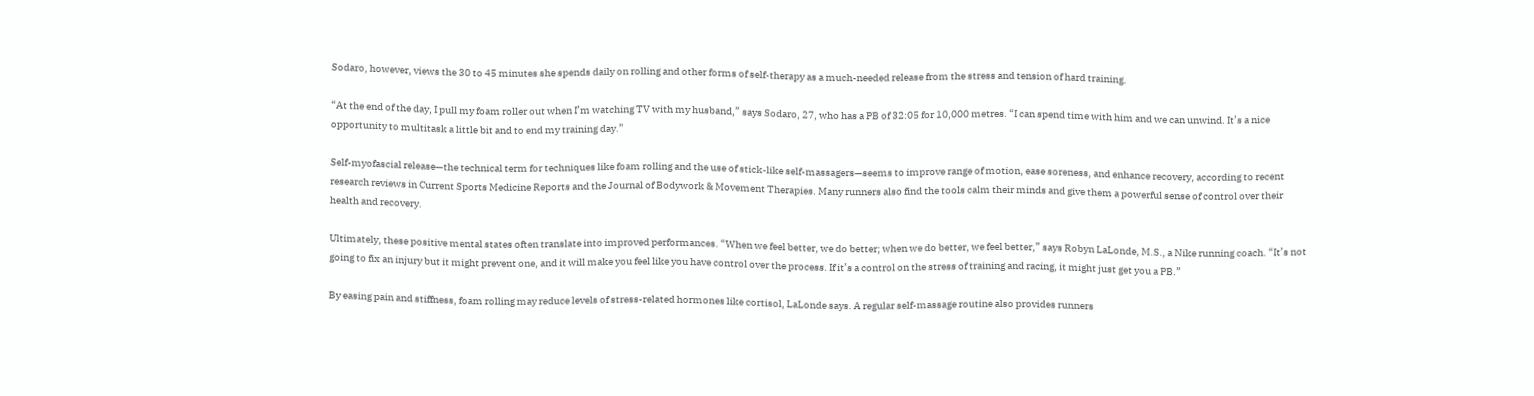Sodaro, however, views the 30 to 45 minutes she spends daily on rolling and other forms of self-therapy as a much-needed release from the stress and tension of hard training.

“At the end of the day, I pull my foam roller out when I’m watching TV with my husband,” says Sodaro, 27, who has a PB of 32:05 for 10,000 metres. “I can spend time with him and we can unwind. It’s a nice opportunity to multitask a little bit and to end my training day.”

Self-myofascial release—the technical term for techniques like foam rolling and the use of stick-like self-massagers—seems to improve range of motion, ease soreness, and enhance recovery, according to recent research reviews in Current Sports Medicine Reports and the Journal of Bodywork & Movement Therapies. Many runners also find the tools calm their minds and give them a powerful sense of control over their health and recovery.

Ultimately, these positive mental states often translate into improved performances. “When we feel better, we do better; when we do better, we feel better,” says Robyn LaLonde, M.S., a Nike running coach. “It’s not going to fix an injury but it might prevent one, and it will make you feel like you have control over the process. If it’s a control on the stress of training and racing, it might just get you a PB.”

By easing pain and stiffness, foam rolling may reduce levels of stress-related hormones like cortisol, LaLonde says. A regular self-massage routine also provides runners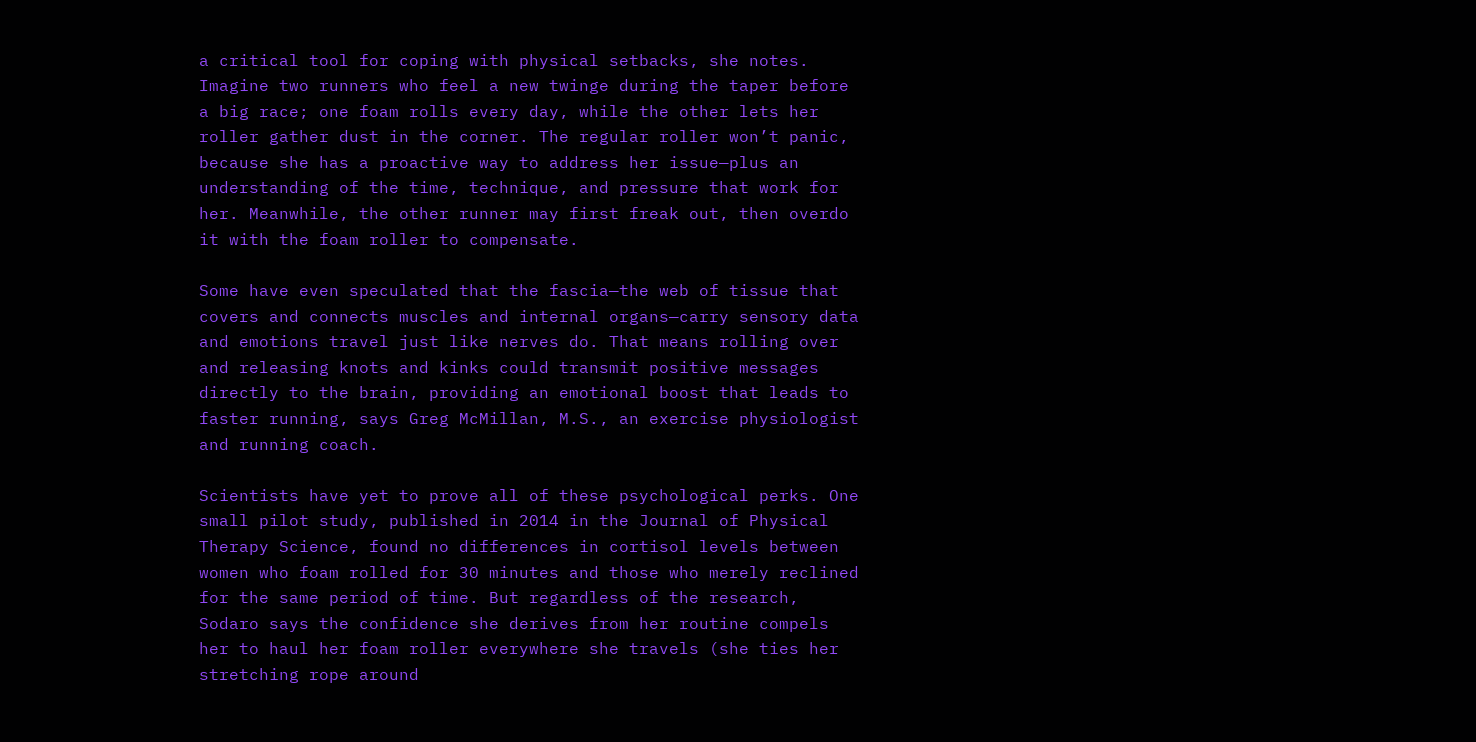a critical tool for coping with physical setbacks, she notes. Imagine two runners who feel a new twinge during the taper before a big race; one foam rolls every day, while the other lets her roller gather dust in the corner. The regular roller won’t panic, because she has a proactive way to address her issue—plus an understanding of the time, technique, and pressure that work for her. Meanwhile, the other runner may first freak out, then overdo it with the foam roller to compensate.

Some have even speculated that the fascia—the web of tissue that covers and connects muscles and internal organs—carry sensory data and emotions travel just like nerves do. That means rolling over and releasing knots and kinks could transmit positive messages directly to the brain, providing an emotional boost that leads to faster running, says Greg McMillan, M.S., an exercise physiologist and running coach.

Scientists have yet to prove all of these psychological perks. One small pilot study, published in 2014 in the Journal of Physical Therapy Science, found no differences in cortisol levels between women who foam rolled for 30 minutes and those who merely reclined for the same period of time. But regardless of the research, Sodaro says the confidence she derives from her routine compels her to haul her foam roller everywhere she travels (she ties her stretching rope around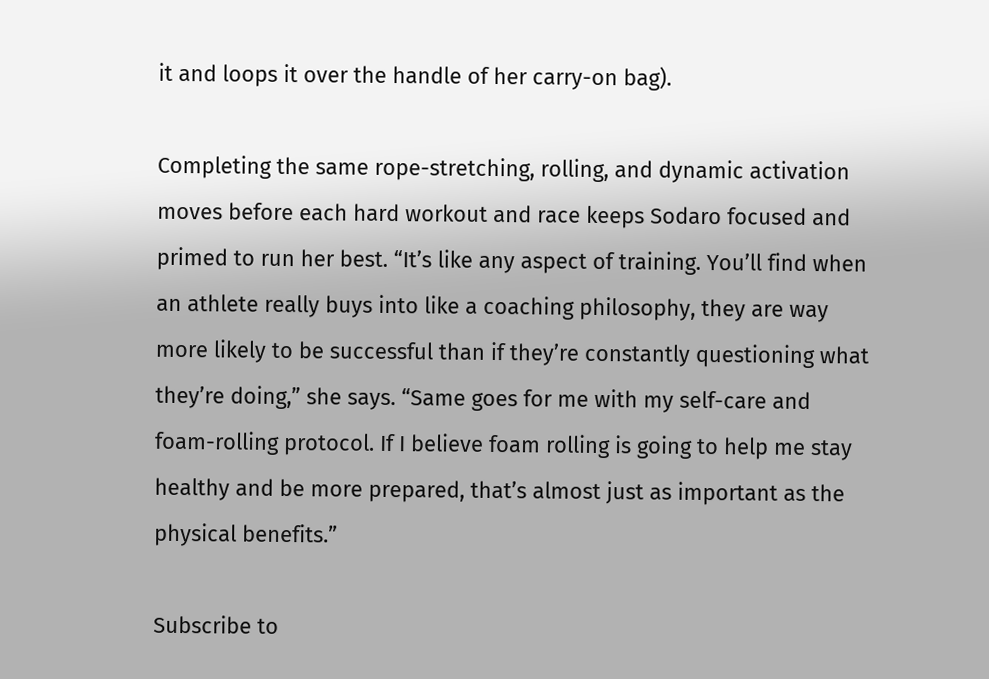it and loops it over the handle of her carry-on bag).

Completing the same rope-stretching, rolling, and dynamic activation moves before each hard workout and race keeps Sodaro focused and primed to run her best. “It’s like any aspect of training. You’ll find when an athlete really buys into like a coaching philosophy, they are way more likely to be successful than if they’re constantly questioning what they’re doing,” she says. “Same goes for me with my self-care and foam-rolling protocol. If I believe foam rolling is going to help me stay healthy and be more prepared, that’s almost just as important as the physical benefits.”

Subscribe to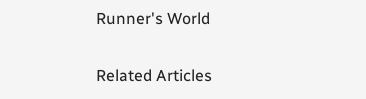Runner's World

Related Articles